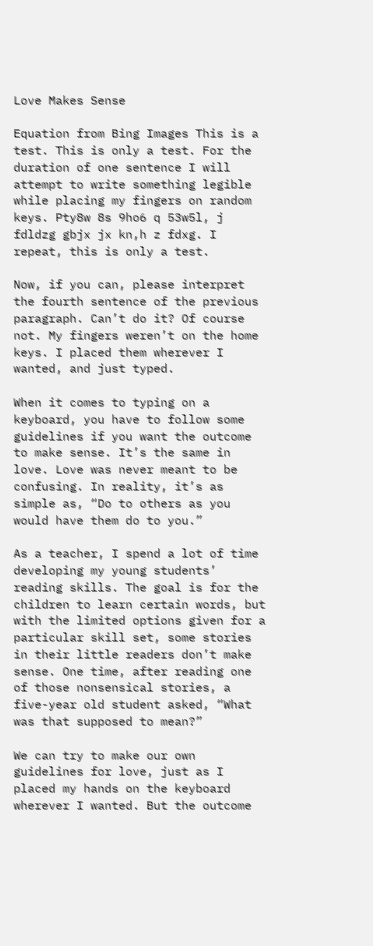Love Makes Sense

Equation from Bing Images This is a test. This is only a test. For the duration of one sentence I will attempt to write something legible while placing my fingers on random keys. Pty8w 8s 9ho6 q 53w5l, j fdldzg gbjx jx kn,h z fdxg. I repeat, this is only a test.

Now, if you can, please interpret the fourth sentence of the previous paragraph. Can’t do it? Of course not. My fingers weren’t on the home keys. I placed them wherever I wanted, and just typed.

When it comes to typing on a keyboard, you have to follow some guidelines if you want the outcome to make sense. It’s the same in love. Love was never meant to be confusing. In reality, it’s as simple as, “Do to others as you would have them do to you.”

As a teacher, I spend a lot of time developing my young students’ reading skills. The goal is for the children to learn certain words, but with the limited options given for a particular skill set, some stories in their little readers don’t make sense. One time, after reading one of those nonsensical stories, a five-year old student asked, “What was that supposed to mean?”

We can try to make our own guidelines for love, just as I placed my hands on the keyboard wherever I wanted. But the outcome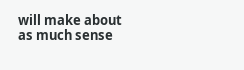will make about as much sense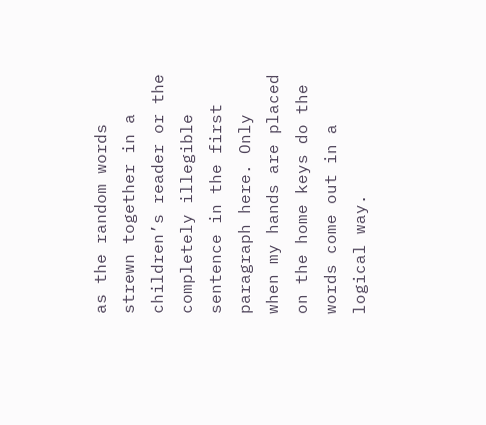as the random words strewn together in a children’s reader or the completely illegible sentence in the first paragraph here. Only when my hands are placed on the home keys do the words come out in a logical way.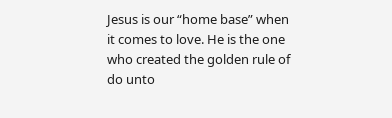Jesus is our “home base” when it comes to love. He is the one who created the golden rule of do unto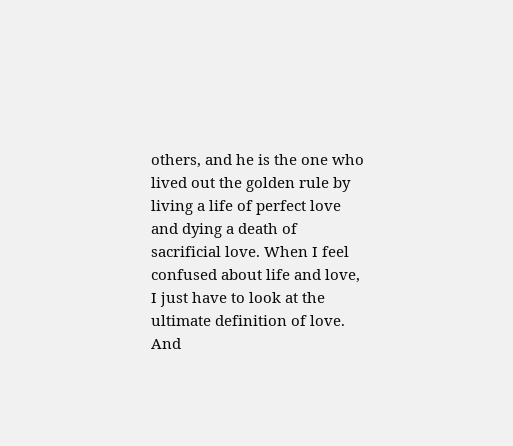others, and he is the one who lived out the golden rule by living a life of perfect love and dying a death of sacrificial love. When I feel confused about life and love, I just have to look at the ultimate definition of love. And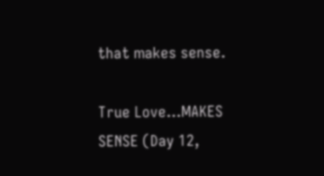that makes sense.

True Love…MAKES SENSE (Day 12,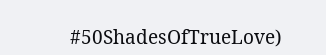#50ShadesOfTrueLove)